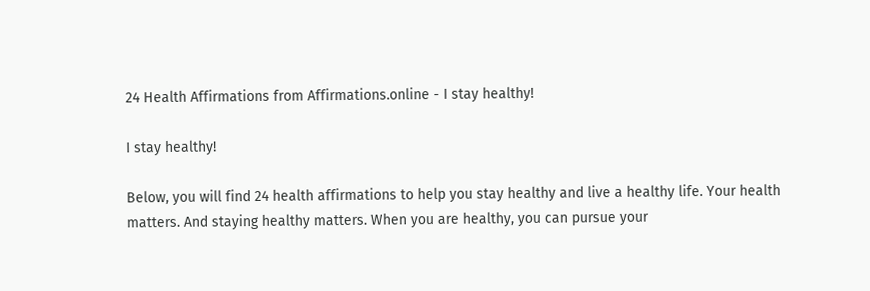24 Health Affirmations from Affirmations.online - I stay healthy!

I stay healthy!

Below, you will find 24 health affirmations to help you stay healthy and live a healthy life. Your health matters. And staying healthy matters. When you are healthy, you can pursue your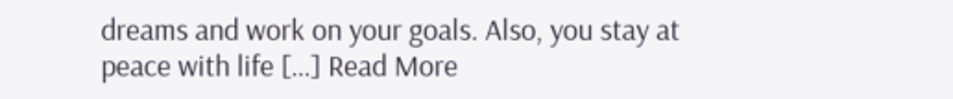dreams and work on your goals. Also, you stay at peace with life […] Read More